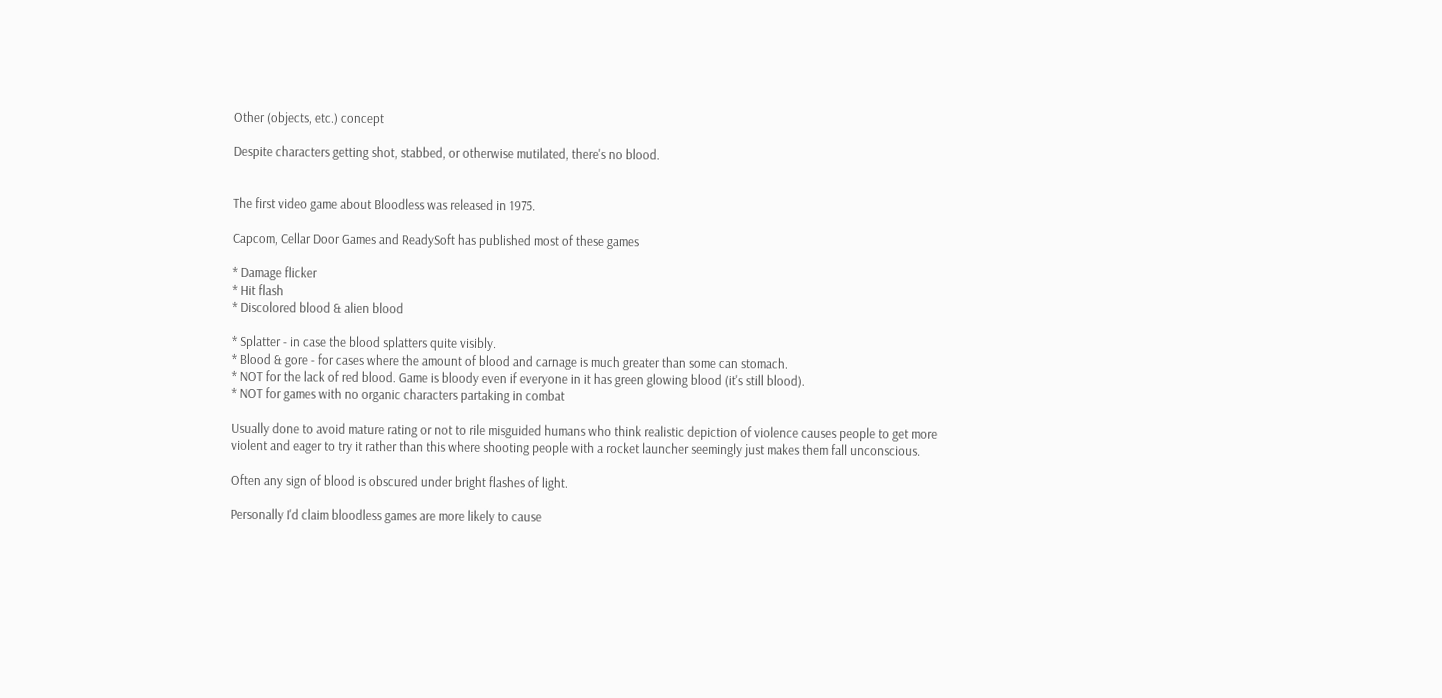Other (objects, etc.) concept

Despite characters getting shot, stabbed, or otherwise mutilated, there's no blood.


The first video game about Bloodless was released in 1975.

Capcom, Cellar Door Games and ReadySoft has published most of these games

* Damage flicker
* Hit flash
* Discolored blood & alien blood

* Splatter - in case the blood splatters quite visibly.
* Blood & gore - for cases where the amount of blood and carnage is much greater than some can stomach.
* NOT for the lack of red blood. Game is bloody even if everyone in it has green glowing blood (it's still blood).
* NOT for games with no organic characters partaking in combat

Usually done to avoid mature rating or not to rile misguided humans who think realistic depiction of violence causes people to get more violent and eager to try it rather than this where shooting people with a rocket launcher seemingly just makes them fall unconscious.

Often any sign of blood is obscured under bright flashes of light.

Personally I'd claim bloodless games are more likely to cause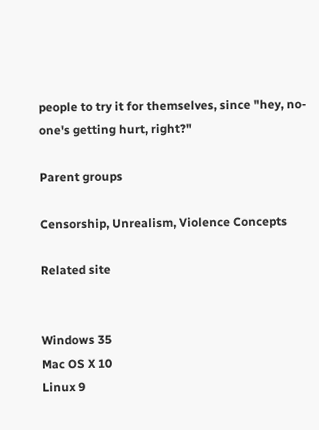people to try it for themselves, since "hey, no-one's getting hurt, right?"

Parent groups

Censorship, Unrealism, Violence Concepts

Related site


Windows 35
Mac OS X 10
Linux 9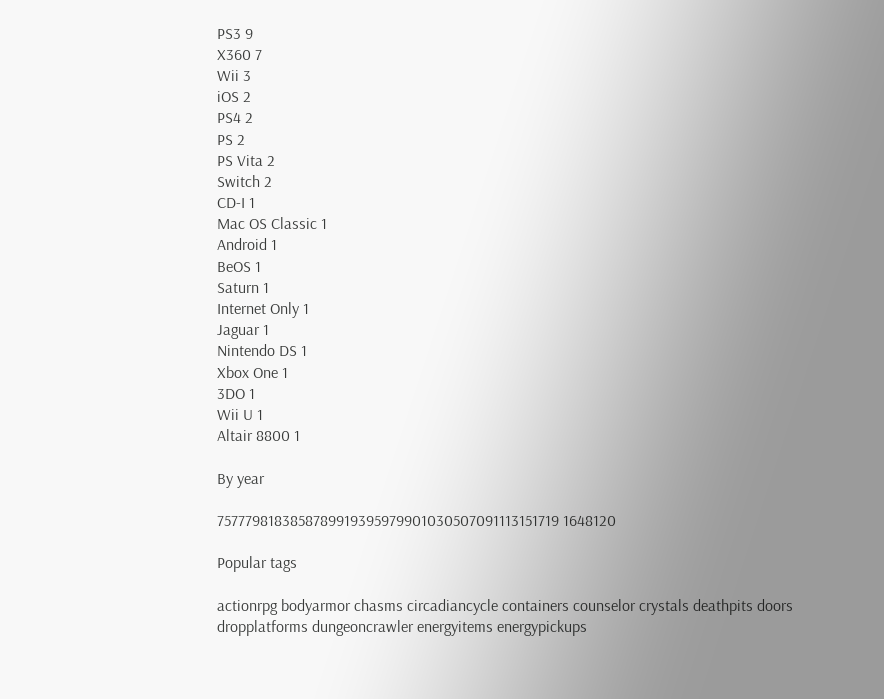PS3 9
X360 7
Wii 3
iOS 2
PS4 2
PS 2
PS Vita 2
Switch 2
CD-I 1
Mac OS Classic 1
Android 1
BeOS 1
Saturn 1
Internet Only 1
Jaguar 1
Nintendo DS 1
Xbox One 1
3DO 1
Wii U 1
Altair 8800 1

By year

7577798183858789919395979901030507091113151719 1648120

Popular tags

actionrpg bodyarmor chasms circadiancycle containers counselor crystals deathpits doors dropplatforms dungeoncrawler energyitems energypickups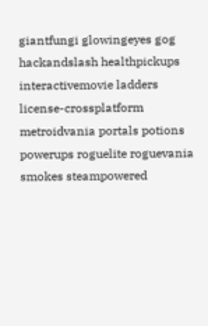giantfungi glowingeyes gog hackandslash healthpickups interactivemovie ladders license-crossplatform metroidvania portals potions powerups roguelite roguevania smokes steampowered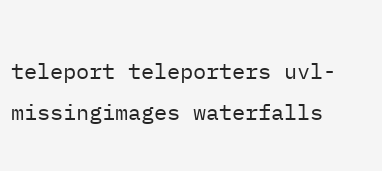teleport teleporters uvl-missingimages waterfalls